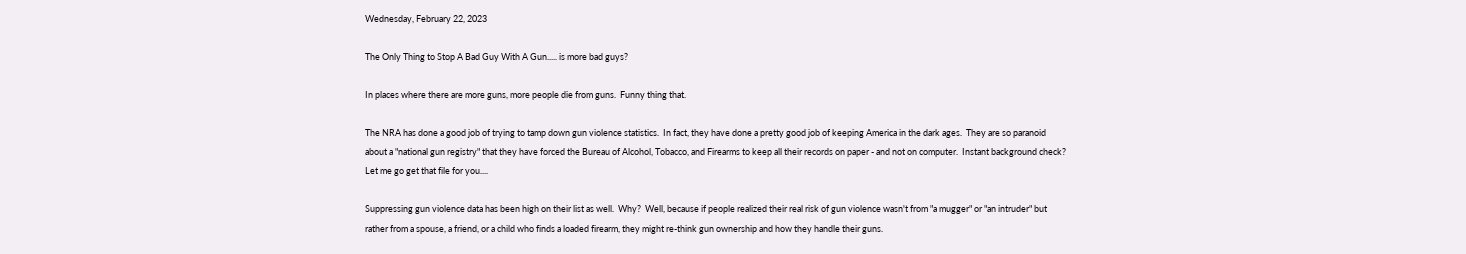Wednesday, February 22, 2023

The Only Thing to Stop A Bad Guy With A Gun..... is more bad guys?

In places where there are more guns, more people die from guns.  Funny thing that.

The NRA has done a good job of trying to tamp down gun violence statistics.  In fact, they have done a pretty good job of keeping America in the dark ages.  They are so paranoid about a "national gun registry" that they have forced the Bureau of Alcohol, Tobacco, and Firearms to keep all their records on paper - and not on computer.  Instant background check?  Let me go get that file for you....

Suppressing gun violence data has been high on their list as well.  Why?  Well, because if people realized their real risk of gun violence wasn't from "a mugger" or "an intruder" but rather from a spouse, a friend, or a child who finds a loaded firearm, they might re-think gun ownership and how they handle their guns.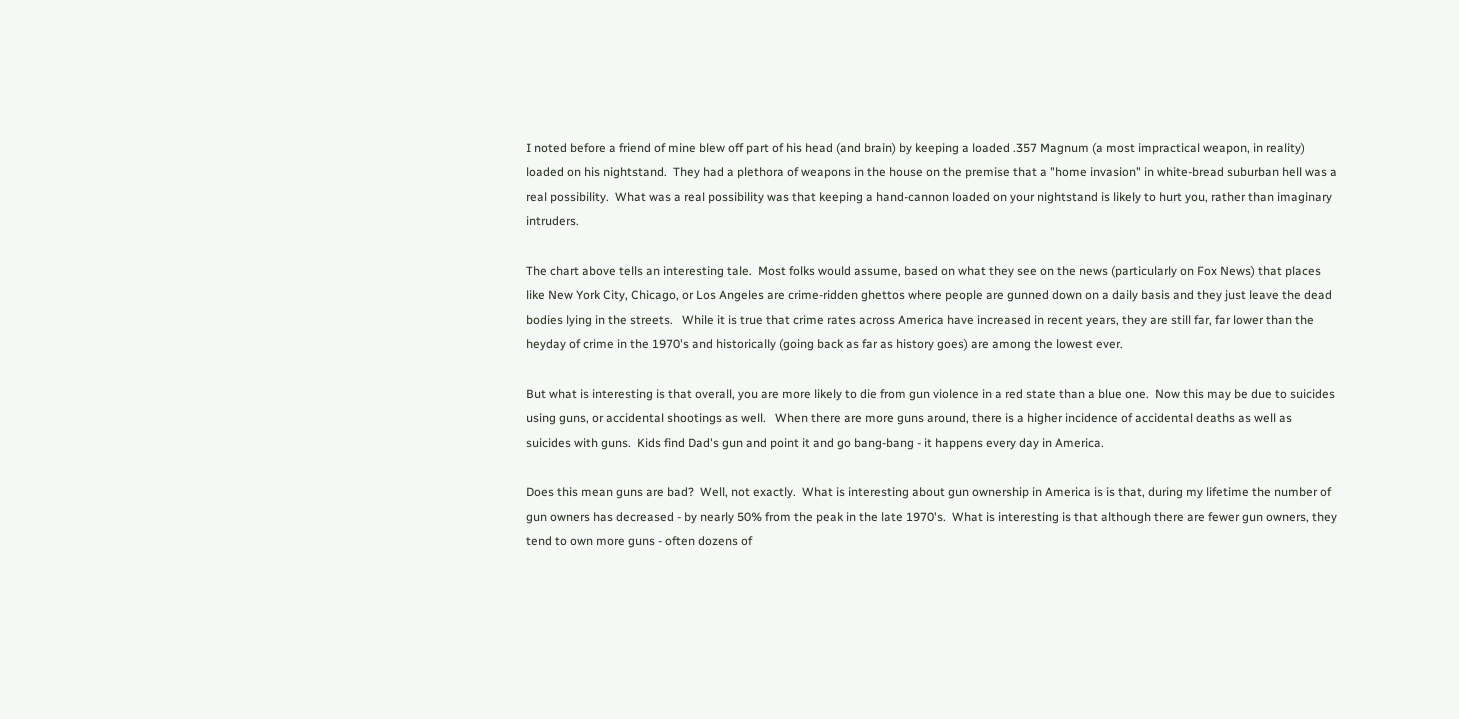I noted before a friend of mine blew off part of his head (and brain) by keeping a loaded .357 Magnum (a most impractical weapon, in reality) loaded on his nightstand.  They had a plethora of weapons in the house on the premise that a "home invasion" in white-bread suburban hell was a real possibility.  What was a real possibility was that keeping a hand-cannon loaded on your nightstand is likely to hurt you, rather than imaginary intruders.

The chart above tells an interesting tale.  Most folks would assume, based on what they see on the news (particularly on Fox News) that places like New York City, Chicago, or Los Angeles are crime-ridden ghettos where people are gunned down on a daily basis and they just leave the dead bodies lying in the streets.   While it is true that crime rates across America have increased in recent years, they are still far, far lower than the heyday of crime in the 1970's and historically (going back as far as history goes) are among the lowest ever.

But what is interesting is that overall, you are more likely to die from gun violence in a red state than a blue one.  Now this may be due to suicides using guns, or accidental shootings as well.   When there are more guns around, there is a higher incidence of accidental deaths as well as suicides with guns.  Kids find Dad's gun and point it and go bang-bang - it happens every day in America.

Does this mean guns are bad?  Well, not exactly.  What is interesting about gun ownership in America is is that, during my lifetime the number of gun owners has decreased - by nearly 50% from the peak in the late 1970's.  What is interesting is that although there are fewer gun owners, they tend to own more guns - often dozens of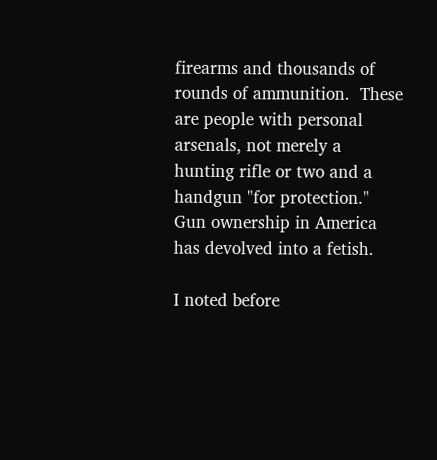firearms and thousands of rounds of ammunition.  These are people with personal arsenals, not merely a hunting rifle or two and a handgun "for protection."  Gun ownership in America has devolved into a fetish.

I noted before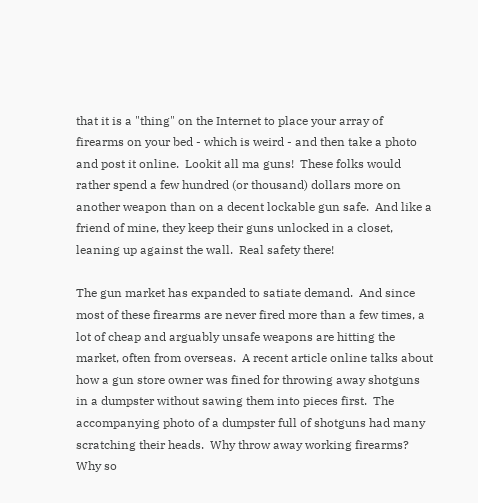that it is a "thing" on the Internet to place your array of firearms on your bed - which is weird - and then take a photo and post it online.  Lookit all ma guns!  These folks would rather spend a few hundred (or thousand) dollars more on another weapon than on a decent lockable gun safe.  And like a friend of mine, they keep their guns unlocked in a closet, leaning up against the wall.  Real safety there!

The gun market has expanded to satiate demand.  And since most of these firearms are never fired more than a few times, a lot of cheap and arguably unsafe weapons are hitting the market, often from overseas.  A recent article online talks about how a gun store owner was fined for throwing away shotguns in a dumpster without sawing them into pieces first.  The accompanying photo of a dumpster full of shotguns had many scratching their heads.  Why throw away working firearms?  Why so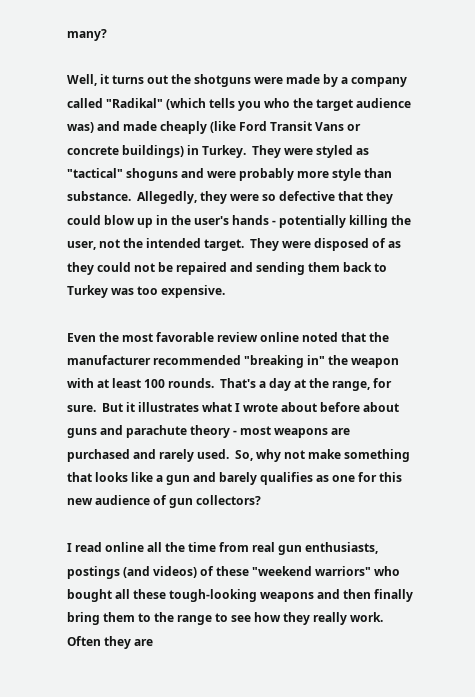many?

Well, it turns out the shotguns were made by a company called "Radikal" (which tells you who the target audience was) and made cheaply (like Ford Transit Vans or concrete buildings) in Turkey.  They were styled as "tactical" shoguns and were probably more style than substance.  Allegedly, they were so defective that they could blow up in the user's hands - potentially killing the user, not the intended target.  They were disposed of as they could not be repaired and sending them back to Turkey was too expensive.

Even the most favorable review online noted that the manufacturer recommended "breaking in" the weapon with at least 100 rounds.  That's a day at the range, for sure.  But it illustrates what I wrote about before about guns and parachute theory - most weapons are purchased and rarely used.  So, why not make something that looks like a gun and barely qualifies as one for this new audience of gun collectors?

I read online all the time from real gun enthusiasts, postings (and videos) of these "weekend warriors" who bought all these tough-looking weapons and then finally bring them to the range to see how they really work.  Often they are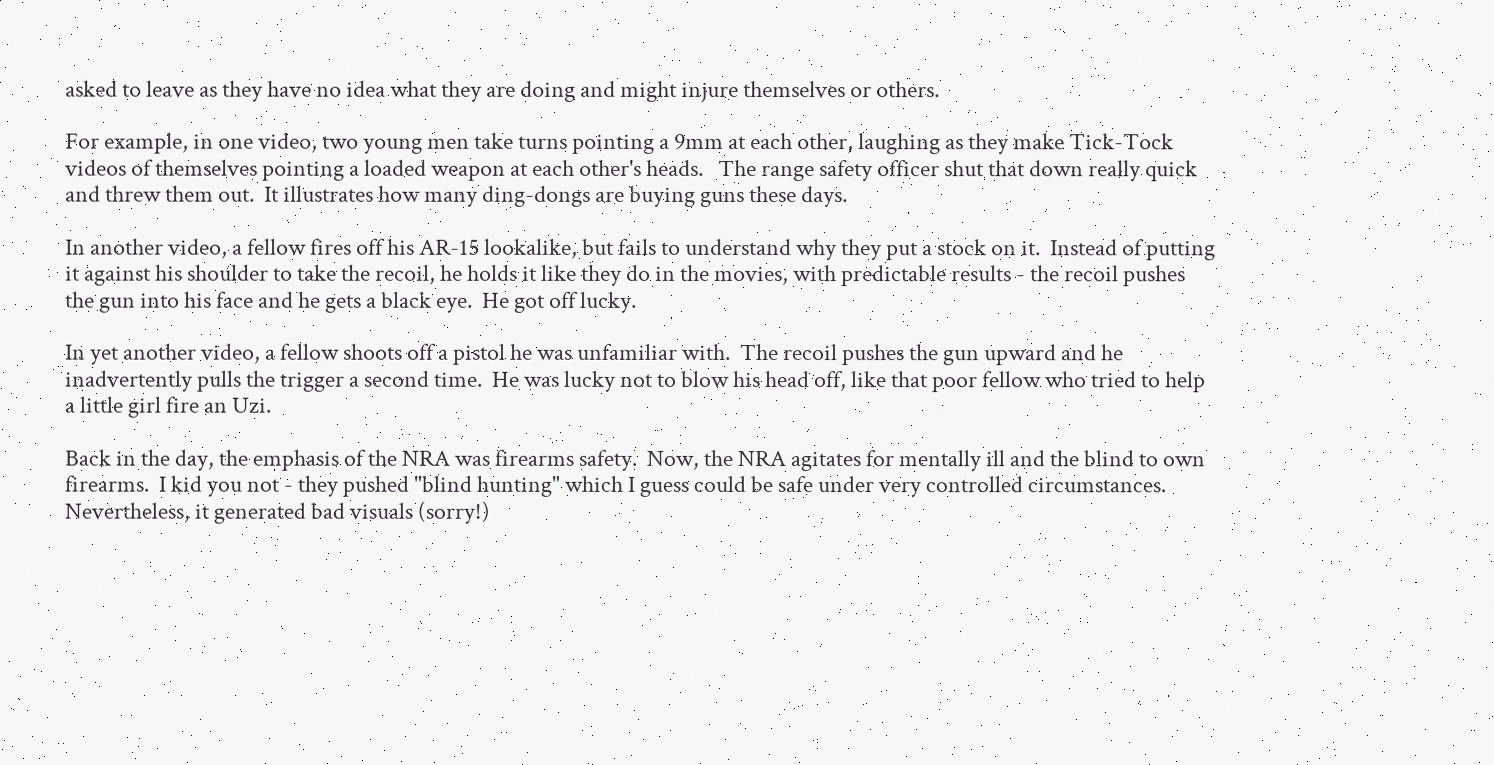asked to leave as they have no idea what they are doing and might injure themselves or others.

For example, in one video, two young men take turns pointing a 9mm at each other, laughing as they make Tick-Tock videos of themselves pointing a loaded weapon at each other's heads.   The range safety officer shut that down really quick and threw them out.  It illustrates how many ding-dongs are buying guns these days.

In another video, a fellow fires off his AR-15 lookalike, but fails to understand why they put a stock on it.  Instead of putting it against his shoulder to take the recoil, he holds it like they do in the movies, with predictable results - the recoil pushes the gun into his face and he gets a black eye.  He got off lucky.

In yet another video, a fellow shoots off a pistol he was unfamiliar with.  The recoil pushes the gun upward and he inadvertently pulls the trigger a second time.  He was lucky not to blow his head off, like that poor fellow who tried to help a little girl fire an Uzi.

Back in the day, the emphasis of the NRA was firearms safety.  Now, the NRA agitates for mentally ill and the blind to own firearms.  I kid you not - they pushed "blind hunting" which I guess could be safe under very controlled circumstances.   Nevertheless, it generated bad visuals (sorry!)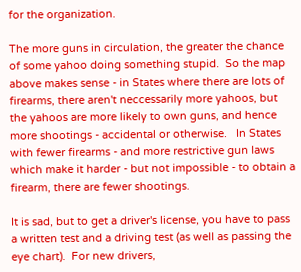for the organization.

The more guns in circulation, the greater the chance of some yahoo doing something stupid.  So the map above makes sense - in States where there are lots of firearms, there aren't neccessarily more yahoos, but the yahoos are more likely to own guns, and hence more shootings - accidental or otherwise.   In States with fewer firearms - and more restrictive gun laws which make it harder - but not impossible - to obtain a firearm, there are fewer shootings.

It is sad, but to get a driver's license, you have to pass a written test and a driving test (as well as passing the eye chart).  For new drivers,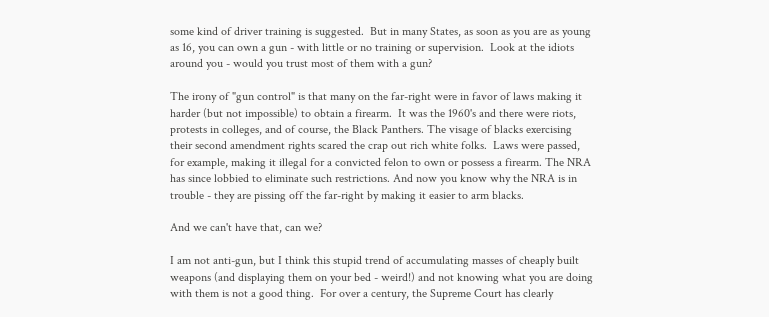some kind of driver training is suggested.  But in many States, as soon as you are as young as 16, you can own a gun - with little or no training or supervision.  Look at the idiots around you - would you trust most of them with a gun?

The irony of "gun control" is that many on the far-right were in favor of laws making it harder (but not impossible) to obtain a firearm.  It was the 1960's and there were riots, protests in colleges, and of course, the Black Panthers. The visage of blacks exercising their second amendment rights scared the crap out rich white folks.  Laws were passed, for example, making it illegal for a convicted felon to own or possess a firearm. The NRA has since lobbied to eliminate such restrictions. And now you know why the NRA is in trouble - they are pissing off the far-right by making it easier to arm blacks.

And we can't have that, can we?

I am not anti-gun, but I think this stupid trend of accumulating masses of cheaply built weapons (and displaying them on your bed - weird!) and not knowing what you are doing with them is not a good thing.  For over a century, the Supreme Court has clearly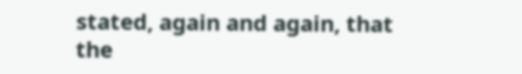stated, again and again, that the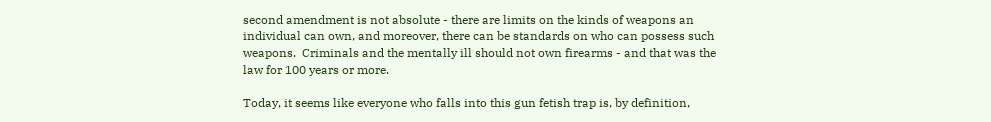second amendment is not absolute - there are limits on the kinds of weapons an individual can own, and moreover, there can be standards on who can possess such weapons.  Criminals and the mentally ill should not own firearms - and that was the law for 100 years or more.

Today, it seems like everyone who falls into this gun fetish trap is, by definition,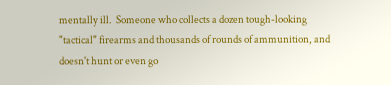mentally ill.  Someone who collects a dozen tough-looking "tactical" firearms and thousands of rounds of ammunition, and doesn't hunt or even go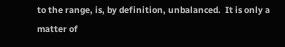to the range, is, by definition, unbalanced.  It is only a matter of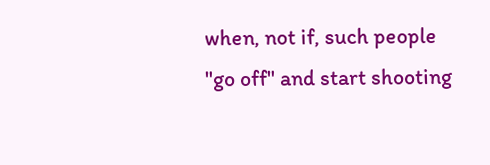when, not if, such people "go off" and start shooting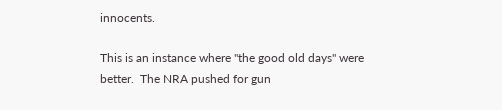innocents.

This is an instance where "the good old days" were better.  The NRA pushed for gun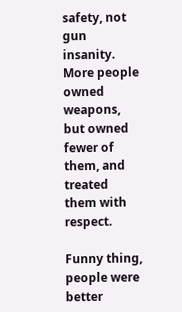safety, not gun insanity.  More people owned weapons, but owned fewer of them, and treated them with respect.

Funny thing, people were better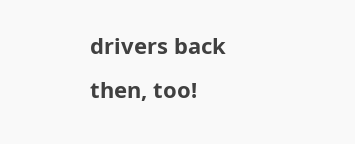drivers back then, too!